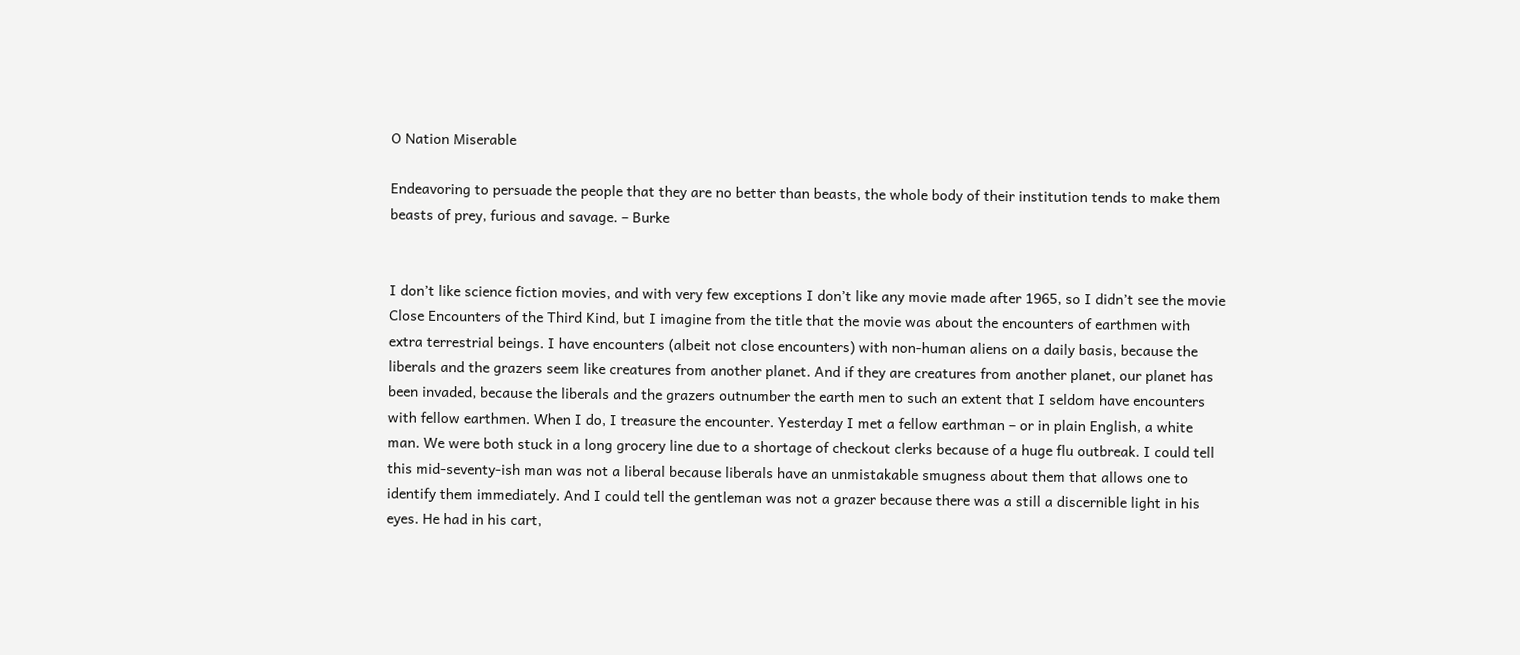O Nation Miserable

Endeavoring to persuade the people that they are no better than beasts, the whole body of their institution tends to make them beasts of prey, furious and savage. – Burke


I don’t like science fiction movies, and with very few exceptions I don’t like any movie made after 1965, so I didn’t see the movie Close Encounters of the Third Kind, but I imagine from the title that the movie was about the encounters of earthmen with extra terrestrial beings. I have encounters (albeit not close encounters) with non-human aliens on a daily basis, because the liberals and the grazers seem like creatures from another planet. And if they are creatures from another planet, our planet has been invaded, because the liberals and the grazers outnumber the earth men to such an extent that I seldom have encounters with fellow earthmen. When I do, I treasure the encounter. Yesterday I met a fellow earthman – or in plain English, a white man. We were both stuck in a long grocery line due to a shortage of checkout clerks because of a huge flu outbreak. I could tell this mid-seventy-ish man was not a liberal because liberals have an unmistakable smugness about them that allows one to identify them immediately. And I could tell the gentleman was not a grazer because there was a still a discernible light in his eyes. He had in his cart,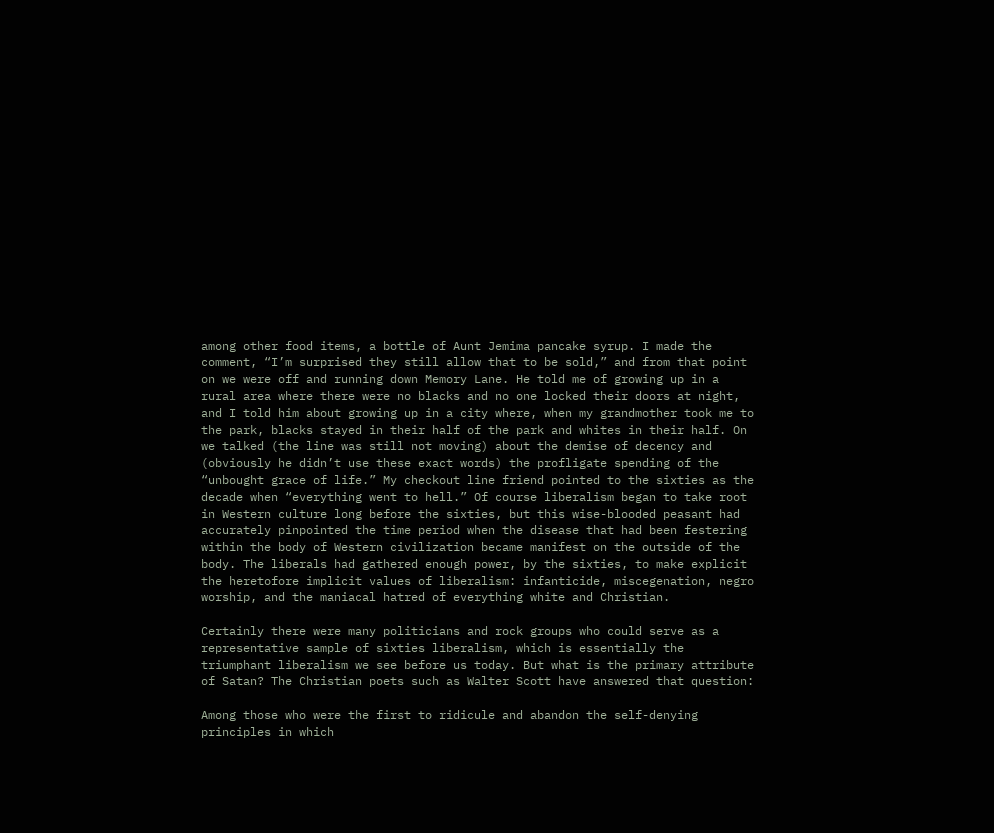among other food items, a bottle of Aunt Jemima pancake syrup. I made the comment, “I’m surprised they still allow that to be sold,” and from that point on we were off and running down Memory Lane. He told me of growing up in a rural area where there were no blacks and no one locked their doors at night, and I told him about growing up in a city where, when my grandmother took me to the park, blacks stayed in their half of the park and whites in their half. On we talked (the line was still not moving) about the demise of decency and (obviously he didn’t use these exact words) the profligate spending of the “unbought grace of life.” My checkout line friend pointed to the sixties as the decade when “everything went to hell.” Of course liberalism began to take root in Western culture long before the sixties, but this wise-blooded peasant had accurately pinpointed the time period when the disease that had been festering within the body of Western civilization became manifest on the outside of the body. The liberals had gathered enough power, by the sixties, to make explicit the heretofore implicit values of liberalism: infanticide, miscegenation, negro worship, and the maniacal hatred of everything white and Christian.

Certainly there were many politicians and rock groups who could serve as a representative sample of sixties liberalism, which is essentially the triumphant liberalism we see before us today. But what is the primary attribute of Satan? The Christian poets such as Walter Scott have answered that question:

Among those who were the first to ridicule and abandon the self-denying principles in which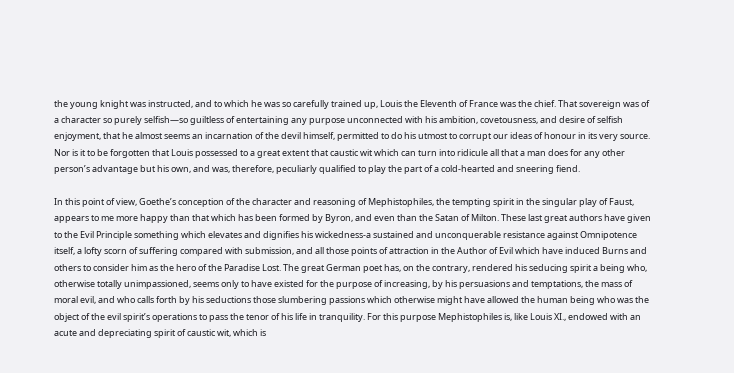the young knight was instructed, and to which he was so carefully trained up, Louis the Eleventh of France was the chief. That sovereign was of a character so purely selfish—so guiltless of entertaining any purpose unconnected with his ambition, covetousness, and desire of selfish enjoyment, that he almost seems an incarnation of the devil himself, permitted to do his utmost to corrupt our ideas of honour in its very source. Nor is it to be forgotten that Louis possessed to a great extent that caustic wit which can turn into ridicule all that a man does for any other person’s advantage but his own, and was, therefore, peculiarly qualified to play the part of a cold-hearted and sneering fiend.

In this point of view, Goethe’s conception of the character and reasoning of Mephistophiles, the tempting spirit in the singular play of Faust, appears to me more happy than that which has been formed by Byron, and even than the Satan of Milton. These last great authors have given to the Evil Principle something which elevates and dignifies his wickedness-a sustained and unconquerable resistance against Omnipotence itself, a lofty scorn of suffering compared with submission, and all those points of attraction in the Author of Evil which have induced Burns and others to consider him as the hero of the Paradise Lost. The great German poet has, on the contrary, rendered his seducing spirit a being who, otherwise totally unimpassioned, seems only to have existed for the purpose of increasing, by his persuasions and temptations, the mass of moral evil, and who calls forth by his seductions those slumbering passions which otherwise might have allowed the human being who was the object of the evil spirit’s operations to pass the tenor of his life in tranquility. For this purpose Mephistophiles is, like Louis XI., endowed with an acute and depreciating spirit of caustic wit, which is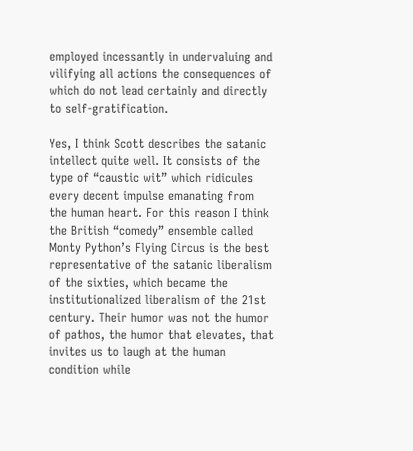employed incessantly in undervaluing and vilifying all actions the consequences of which do not lead certainly and directly to self-gratification.

Yes, I think Scott describes the satanic intellect quite well. It consists of the type of “caustic wit” which ridicules every decent impulse emanating from the human heart. For this reason I think the British “comedy” ensemble called Monty Python’s Flying Circus is the best representative of the satanic liberalism of the sixties, which became the institutionalized liberalism of the 21st century. Their humor was not the humor of pathos, the humor that elevates, that invites us to laugh at the human condition while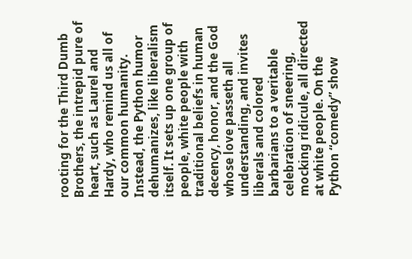rooting for the Third Dumb Brothers, the intrepid pure of heart, such as Laurel and Hardy, who remind us all of our common humanity. Instead, the Python humor dehumanizes, like liberalism itself. It sets up one group of people, white people with traditional beliefs in human decency, honor, and the God whose love passeth all understanding, and invites liberals and colored barbarians to a veritable celebration of sneering, mocking ridicule, all directed at white people. On the Python “comedy” show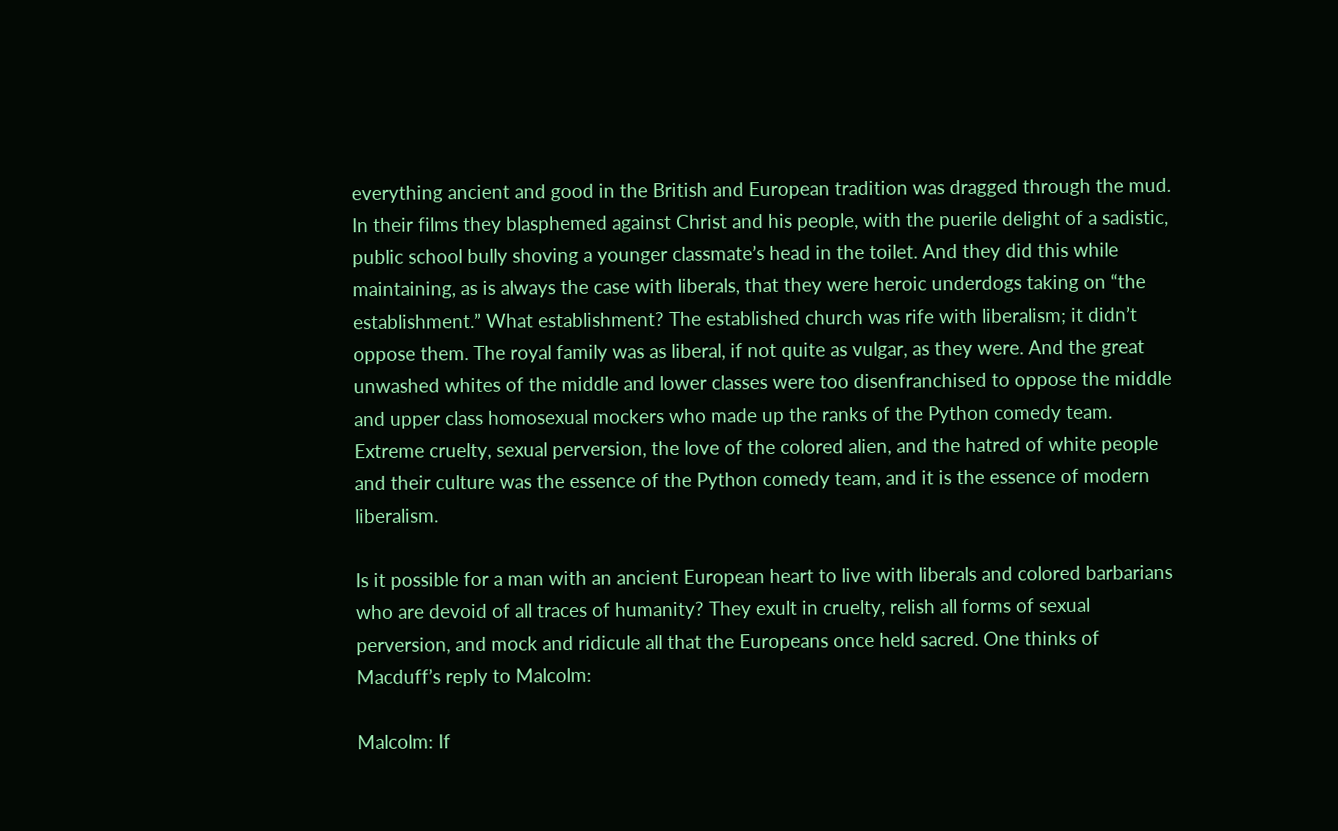everything ancient and good in the British and European tradition was dragged through the mud. In their films they blasphemed against Christ and his people, with the puerile delight of a sadistic, public school bully shoving a younger classmate’s head in the toilet. And they did this while maintaining, as is always the case with liberals, that they were heroic underdogs taking on “the establishment.” What establishment? The established church was rife with liberalism; it didn’t oppose them. The royal family was as liberal, if not quite as vulgar, as they were. And the great unwashed whites of the middle and lower classes were too disenfranchised to oppose the middle and upper class homosexual mockers who made up the ranks of the Python comedy team. Extreme cruelty, sexual perversion, the love of the colored alien, and the hatred of white people and their culture was the essence of the Python comedy team, and it is the essence of modern liberalism.

Is it possible for a man with an ancient European heart to live with liberals and colored barbarians who are devoid of all traces of humanity? They exult in cruelty, relish all forms of sexual perversion, and mock and ridicule all that the Europeans once held sacred. One thinks of Macduff’s reply to Malcolm:

Malcolm: If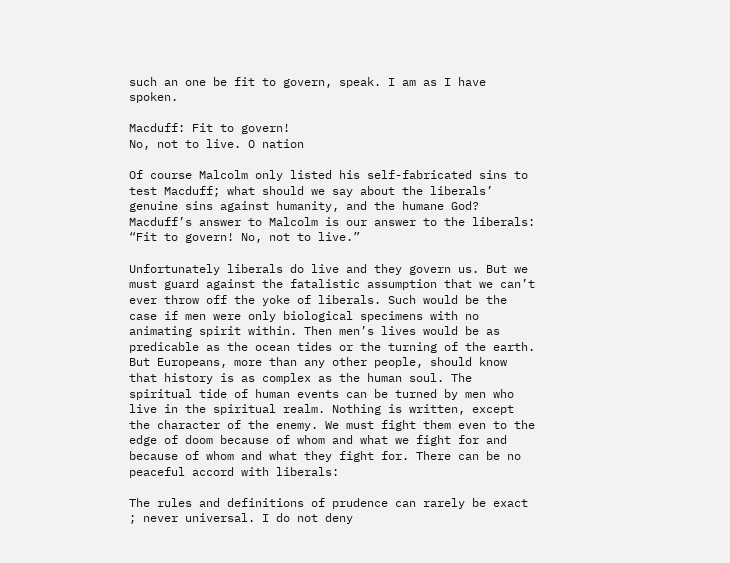such an one be fit to govern, speak. I am as I have spoken.

Macduff: Fit to govern!
No, not to live. O nation

Of course Malcolm only listed his self-fabricated sins to test Macduff; what should we say about the liberals’ genuine sins against humanity, and the humane God? Macduff’s answer to Malcolm is our answer to the liberals: “Fit to govern! No, not to live.”

Unfortunately liberals do live and they govern us. But we must guard against the fatalistic assumption that we can’t ever throw off the yoke of liberals. Such would be the case if men were only biological specimens with no animating spirit within. Then men’s lives would be as predicable as the ocean tides or the turning of the earth. But Europeans, more than any other people, should know that history is as complex as the human soul. The spiritual tide of human events can be turned by men who live in the spiritual realm. Nothing is written, except the character of the enemy. We must fight them even to the edge of doom because of whom and what we fight for and because of whom and what they fight for. There can be no peaceful accord with liberals:

The rules and definitions of prudence can rarely be exact ; never universal. I do not deny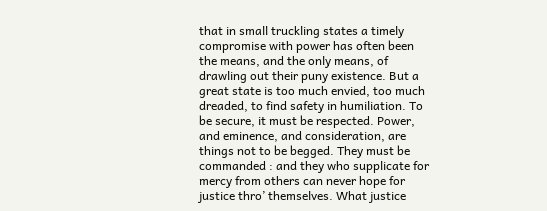that in small truckling states a timely compromise with power has often been the means, and the only means, of drawling out their puny existence. But a great state is too much envied, too much dreaded, to find safety in humiliation. To be secure, it must be respected. Power, and eminence, and consideration, are things not to be begged. They must be commanded : and they who supplicate for mercy from others can never hope for justice thro’ themselves. What justice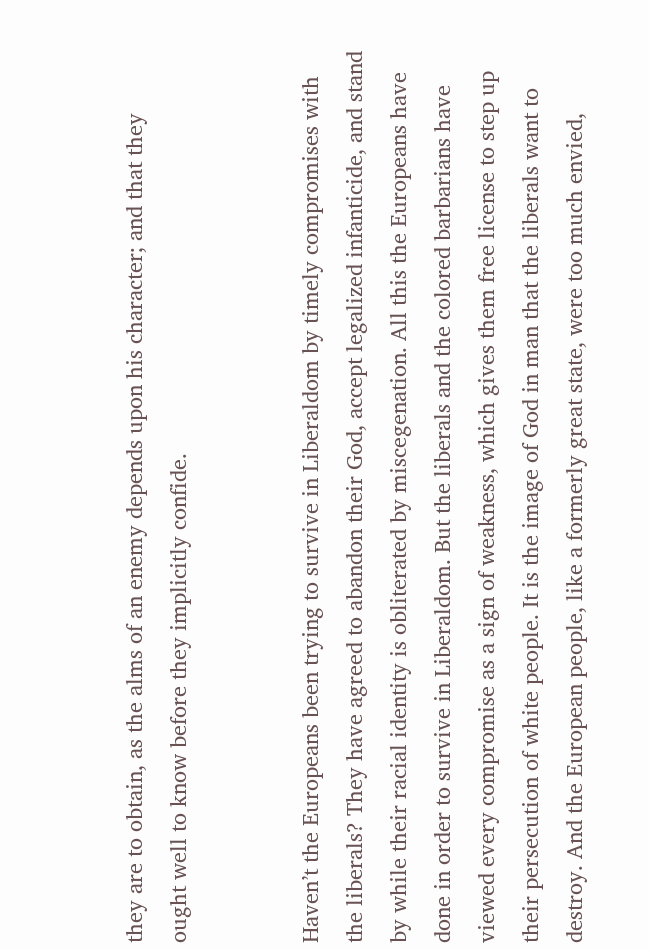they are to obtain, as the alms of an enemy depends upon his character; and that they ought well to know before they implicitly confide.


Haven’t the Europeans been trying to survive in Liberaldom by timely compromises with the liberals? They have agreed to abandon their God, accept legalized infanticide, and stand by while their racial identity is obliterated by miscegenation. All this the Europeans have done in order to survive in Liberaldom. But the liberals and the colored barbarians have viewed every compromise as a sign of weakness, which gives them free license to step up their persecution of white people. It is the image of God in man that the liberals want to destroy. And the European people, like a formerly great state, were too much envied,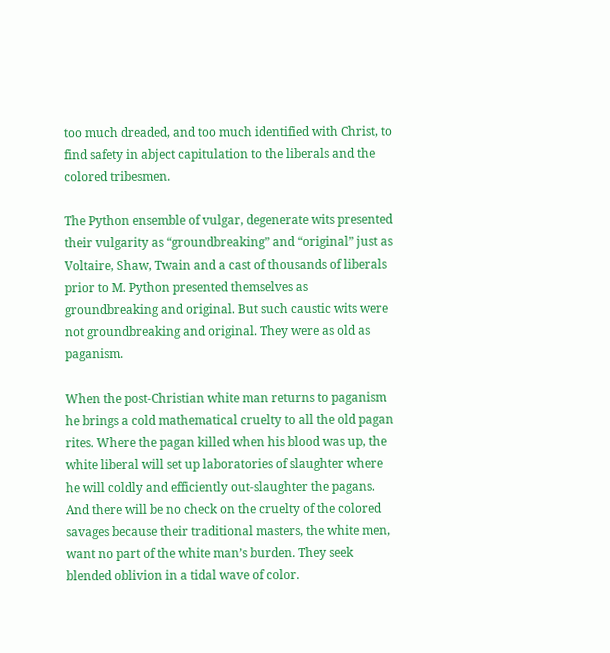too much dreaded, and too much identified with Christ, to find safety in abject capitulation to the liberals and the colored tribesmen.

The Python ensemble of vulgar, degenerate wits presented their vulgarity as “groundbreaking” and “original” just as Voltaire, Shaw, Twain and a cast of thousands of liberals prior to M. Python presented themselves as groundbreaking and original. But such caustic wits were not groundbreaking and original. They were as old as paganism.

When the post-Christian white man returns to paganism he brings a cold mathematical cruelty to all the old pagan rites. Where the pagan killed when his blood was up, the white liberal will set up laboratories of slaughter where he will coldly and efficiently out-slaughter the pagans. And there will be no check on the cruelty of the colored savages because their traditional masters, the white men, want no part of the white man’s burden. They seek blended oblivion in a tidal wave of color.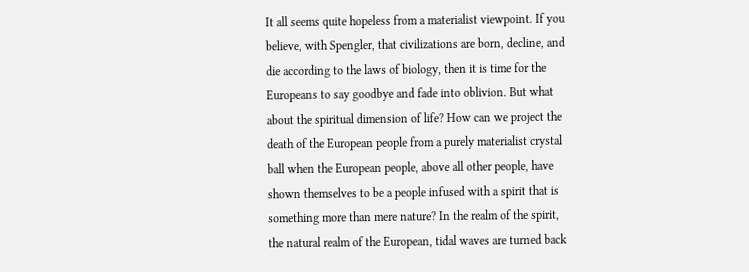It all seems quite hopeless from a materialist viewpoint. If you believe, with Spengler, that civilizations are born, decline, and die according to the laws of biology, then it is time for the Europeans to say goodbye and fade into oblivion. But what about the spiritual dimension of life? How can we project the death of the European people from a purely materialist crystal ball when the European people, above all other people, have shown themselves to be a people infused with a spirit that is something more than mere nature? In the realm of the spirit, the natural realm of the European, tidal waves are turned back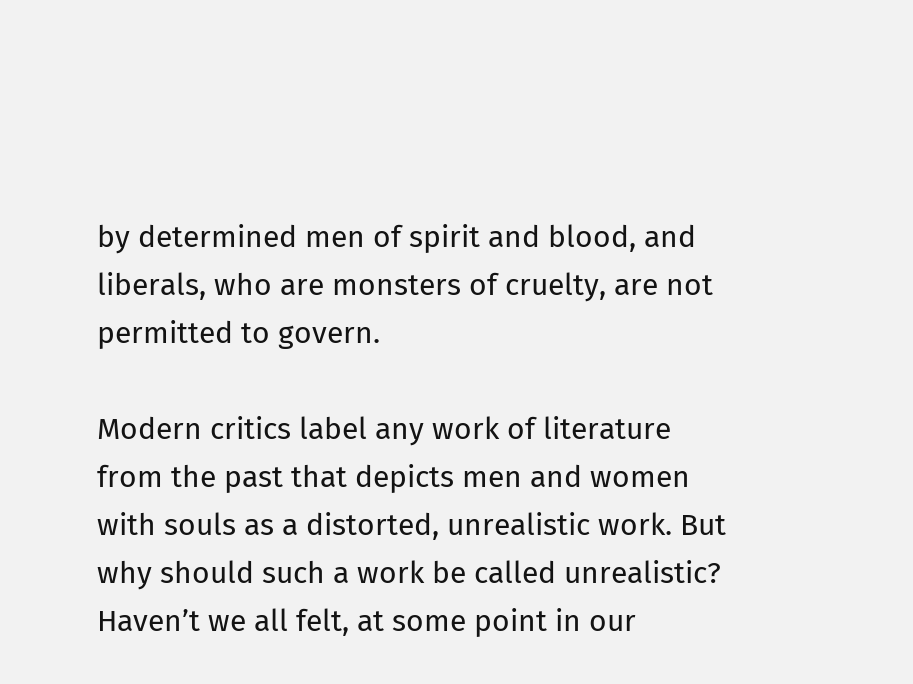by determined men of spirit and blood, and liberals, who are monsters of cruelty, are not permitted to govern.

Modern critics label any work of literature from the past that depicts men and women with souls as a distorted, unrealistic work. But why should such a work be called unrealistic? Haven’t we all felt, at some point in our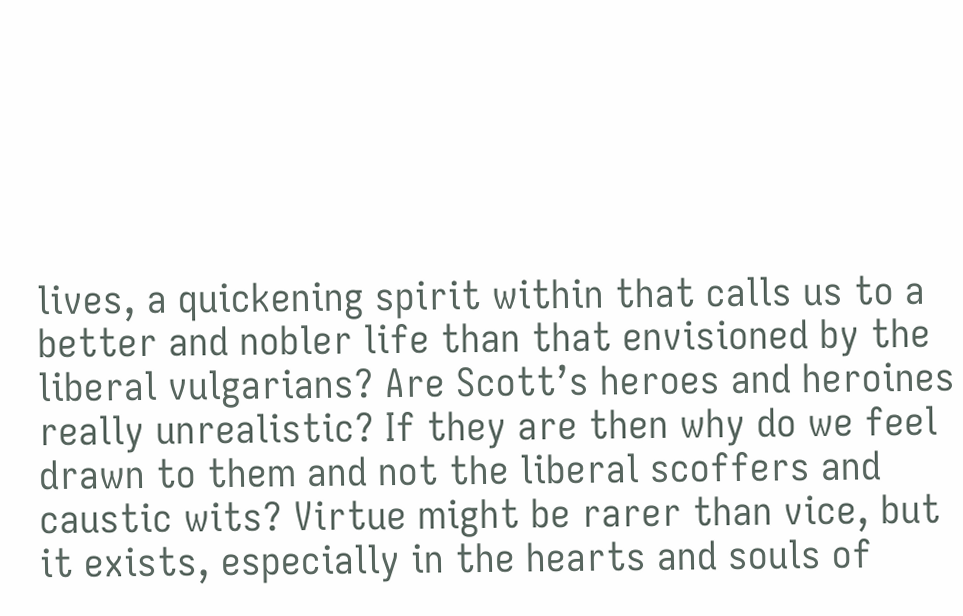lives, a quickening spirit within that calls us to a better and nobler life than that envisioned by the liberal vulgarians? Are Scott’s heroes and heroines really unrealistic? If they are then why do we feel drawn to them and not the liberal scoffers and caustic wits? Virtue might be rarer than vice, but it exists, especially in the hearts and souls of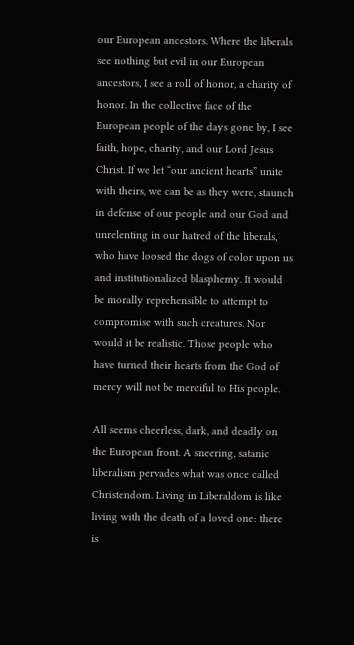our European ancestors. Where the liberals see nothing but evil in our European ancestors, I see a roll of honor, a charity of honor. In the collective face of the European people of the days gone by, I see faith, hope, charity, and our Lord Jesus Christ. If we let “our ancient hearts” unite with theirs, we can be as they were, staunch in defense of our people and our God and unrelenting in our hatred of the liberals, who have loosed the dogs of color upon us and institutionalized blasphemy. It would be morally reprehensible to attempt to compromise with such creatures. Nor would it be realistic. Those people who have turned their hearts from the God of mercy will not be merciful to His people.

All seems cheerless, dark, and deadly on the European front. A sneering, satanic liberalism pervades what was once called Christendom. Living in Liberaldom is like living with the death of a loved one: there is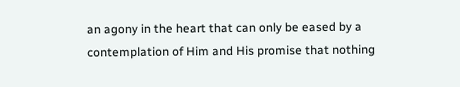an agony in the heart that can only be eased by a contemplation of Him and His promise that nothing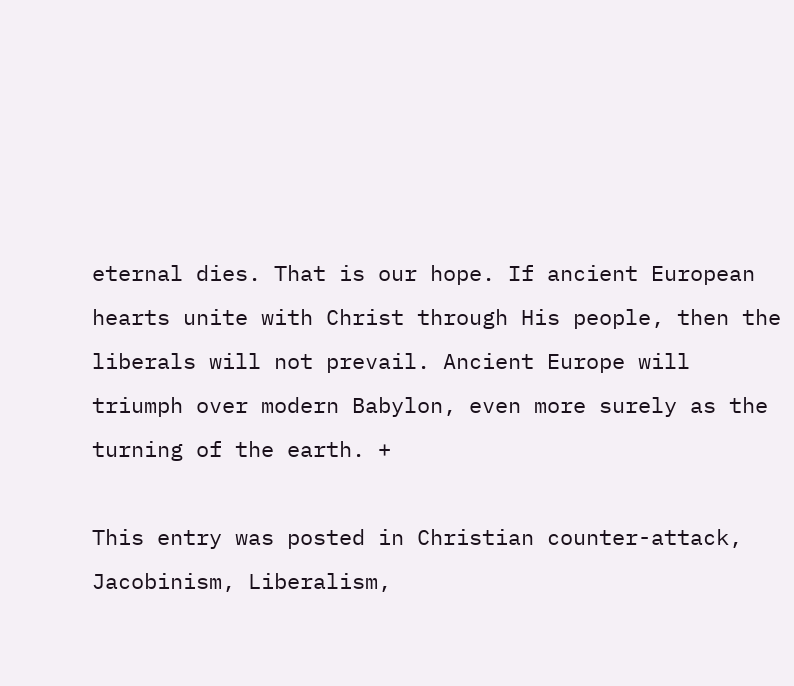eternal dies. That is our hope. If ancient European hearts unite with Christ through His people, then the liberals will not prevail. Ancient Europe will triumph over modern Babylon, even more surely as the turning of the earth. +

This entry was posted in Christian counter-attack, Jacobinism, Liberalism,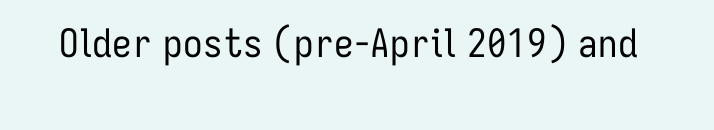Older posts (pre-April 2019) and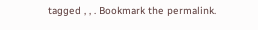tagged , , . Bookmark the permalink.